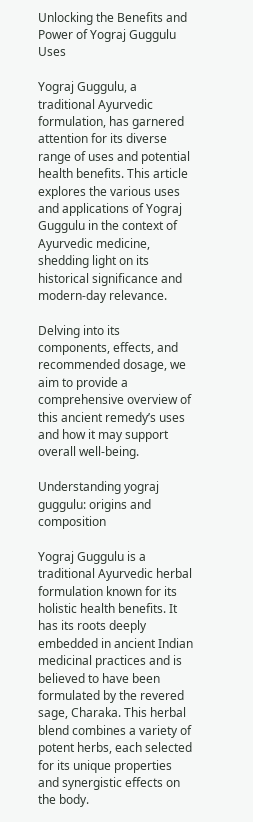Unlocking the Benefits and Power of Yograj Guggulu Uses

Yograj Guggulu, a traditional Ayurvedic formulation, has garnered attention for its diverse range of uses and potential health benefits. This article explores the various uses and applications of Yograj Guggulu in the context of Ayurvedic medicine, shedding light on its historical significance and modern-day relevance.

Delving into its components, effects, and recommended dosage, we aim to provide a comprehensive overview of this ancient remedy’s uses and how it may support overall well-being.

Understanding yograj guggulu: origins and composition

Yograj Guggulu is a traditional Ayurvedic herbal formulation known for its holistic health benefits. It has its roots deeply embedded in ancient Indian medicinal practices and is believed to have been formulated by the revered sage, Charaka. This herbal blend combines a variety of potent herbs, each selected for its unique properties and synergistic effects on the body.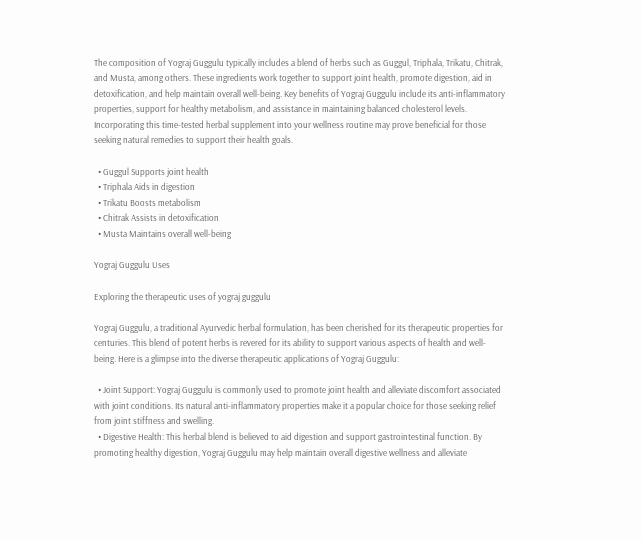The composition of Yograj Guggulu typically includes a blend of herbs such as Guggul, Triphala, Trikatu, Chitrak, and Musta, among others. These ingredients work together to support joint health, promote digestion, aid in detoxification, and help maintain overall well-being. Key benefits of Yograj Guggulu include its anti-inflammatory properties, support for healthy metabolism, and assistance in maintaining balanced cholesterol levels. Incorporating this time-tested herbal supplement into your wellness routine may prove beneficial for those seeking natural remedies to support their health goals.

  • Guggul Supports joint health
  • Triphala Aids in digestion
  • Trikatu Boosts metabolism
  • Chitrak Assists in detoxification
  • Musta Maintains overall well-being

Yograj Guggulu Uses

Exploring the therapeutic uses of yograj guggulu

Yograj Guggulu, a traditional Ayurvedic herbal formulation, has been cherished for its therapeutic properties for centuries. This blend of potent herbs is revered for its ability to support various aspects of health and well-being. Here is a glimpse into the diverse therapeutic applications of Yograj Guggulu:

  • Joint Support: Yograj Guggulu is commonly used to promote joint health and alleviate discomfort associated with joint conditions. Its natural anti-inflammatory properties make it a popular choice for those seeking relief from joint stiffness and swelling.
  • Digestive Health: This herbal blend is believed to aid digestion and support gastrointestinal function. By promoting healthy digestion, Yograj Guggulu may help maintain overall digestive wellness and alleviate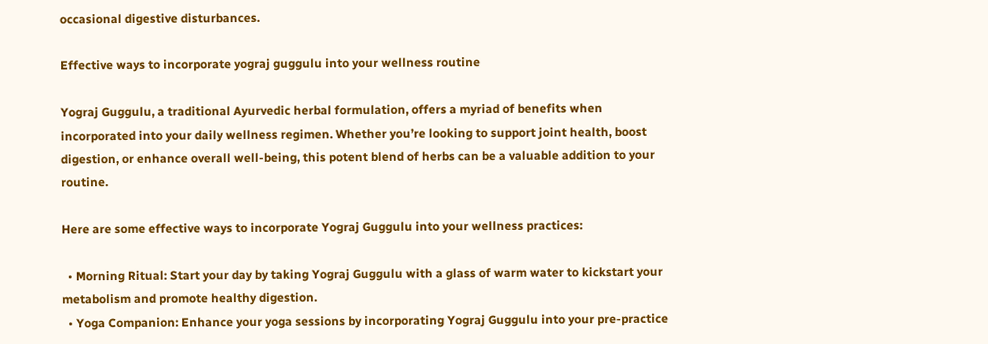occasional digestive disturbances.

Effective ways to incorporate yograj guggulu into your wellness routine

Yograj Guggulu, a traditional Ayurvedic herbal formulation, offers a myriad of benefits when incorporated into your daily wellness regimen. Whether you’re looking to support joint health, boost digestion, or enhance overall well-being, this potent blend of herbs can be a valuable addition to your routine.

Here are some effective ways to incorporate Yograj Guggulu into your wellness practices:

  • Morning Ritual: Start your day by taking Yograj Guggulu with a glass of warm water to kickstart your metabolism and promote healthy digestion.
  • Yoga Companion: Enhance your yoga sessions by incorporating Yograj Guggulu into your pre-practice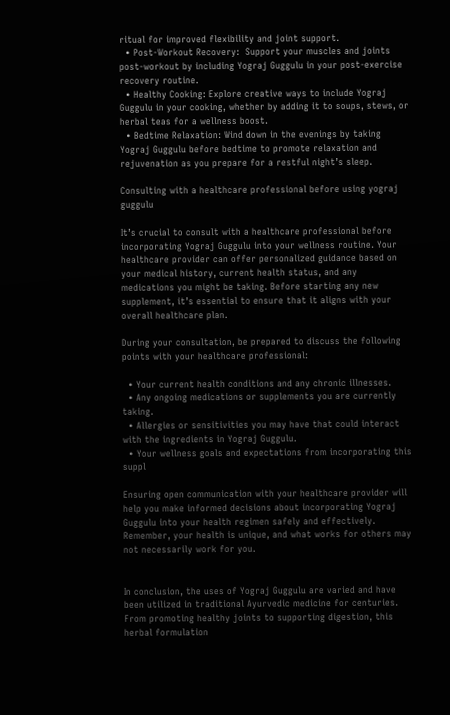ritual for improved flexibility and joint support.
  • Post-Workout Recovery:  Support your muscles and joints post-workout by including Yograj Guggulu in your post-exercise recovery routine.
  • Healthy Cooking: Explore creative ways to include Yograj Guggulu in your cooking, whether by adding it to soups, stews, or herbal teas for a wellness boost.
  • Bedtime Relaxation: Wind down in the evenings by taking Yograj Guggulu before bedtime to promote relaxation and rejuvenation as you prepare for a restful night’s sleep.

Consulting with a healthcare professional before using yograj guggulu

It’s crucial to consult with a healthcare professional before incorporating Yograj Guggulu into your wellness routine. Your healthcare provider can offer personalized guidance based on your medical history, current health status, and any medications you might be taking. Before starting any new supplement, it’s essential to ensure that it aligns with your overall healthcare plan.

During your consultation, be prepared to discuss the following points with your healthcare professional:

  • Your current health conditions and any chronic illnesses.
  • Any ongoing medications or supplements you are currently taking.
  • Allergies or sensitivities you may have that could interact with the ingredients in Yograj Guggulu.
  • Your wellness goals and expectations from incorporating this suppl

Ensuring open communication with your healthcare provider will help you make informed decisions about incorporating Yograj Guggulu into your health regimen safely and effectively. Remember, your health is unique, and what works for others may not necessarily work for you.


In conclusion, the uses of Yograj Guggulu are varied and have been utilized in traditional Ayurvedic medicine for centuries. From promoting healthy joints to supporting digestion, this herbal formulation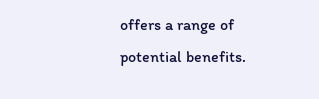offers a range of potential benefits.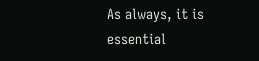As always, it is essential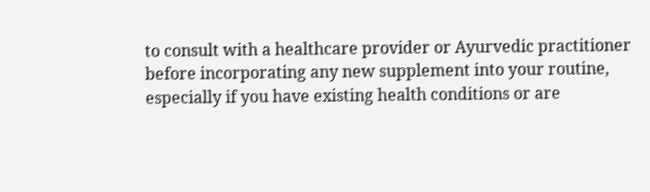to consult with a healthcare provider or Ayurvedic practitioner before incorporating any new supplement into your routine, especially if you have existing health conditions or are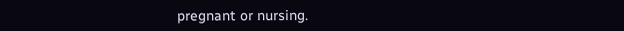pregnant or nursing.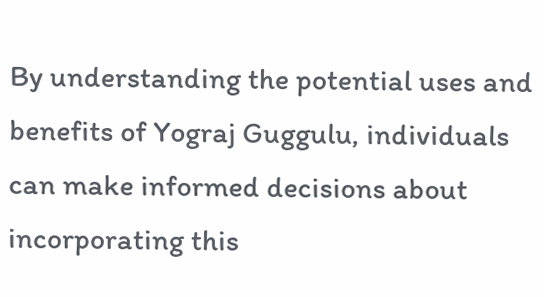By understanding the potential uses and benefits of Yograj Guggulu, individuals can make informed decisions about incorporating this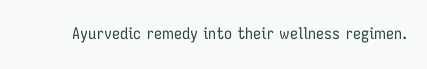Ayurvedic remedy into their wellness regimen.